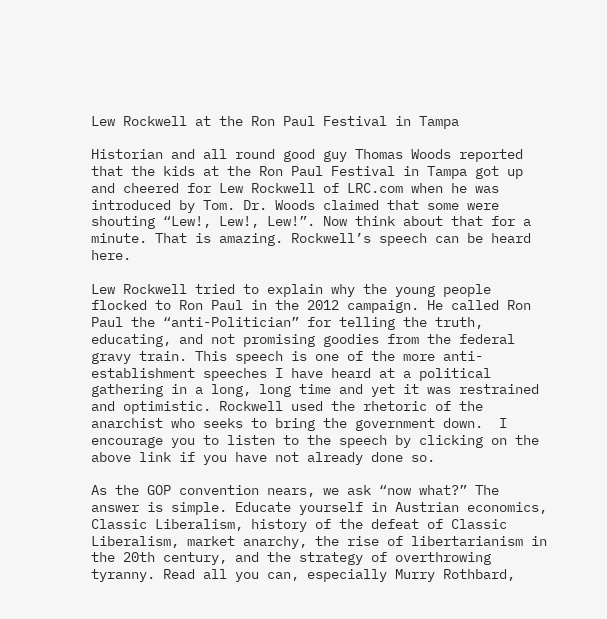Lew Rockwell at the Ron Paul Festival in Tampa

Historian and all round good guy Thomas Woods reported that the kids at the Ron Paul Festival in Tampa got up and cheered for Lew Rockwell of LRC.com when he was introduced by Tom. Dr. Woods claimed that some were shouting “Lew!, Lew!, Lew!”. Now think about that for a minute. That is amazing. Rockwell’s speech can be heard here.

Lew Rockwell tried to explain why the young people flocked to Ron Paul in the 2012 campaign. He called Ron Paul the “anti-Politician” for telling the truth, educating, and not promising goodies from the federal gravy train. This speech is one of the more anti-establishment speeches I have heard at a political gathering in a long, long time and yet it was restrained and optimistic. Rockwell used the rhetoric of the anarchist who seeks to bring the government down.  I encourage you to listen to the speech by clicking on the above link if you have not already done so.

As the GOP convention nears, we ask “now what?” The answer is simple. Educate yourself in Austrian economics, Classic Liberalism, history of the defeat of Classic Liberalism, market anarchy, the rise of libertarianism in the 20th century, and the strategy of overthrowing tyranny. Read all you can, especially Murry Rothbard,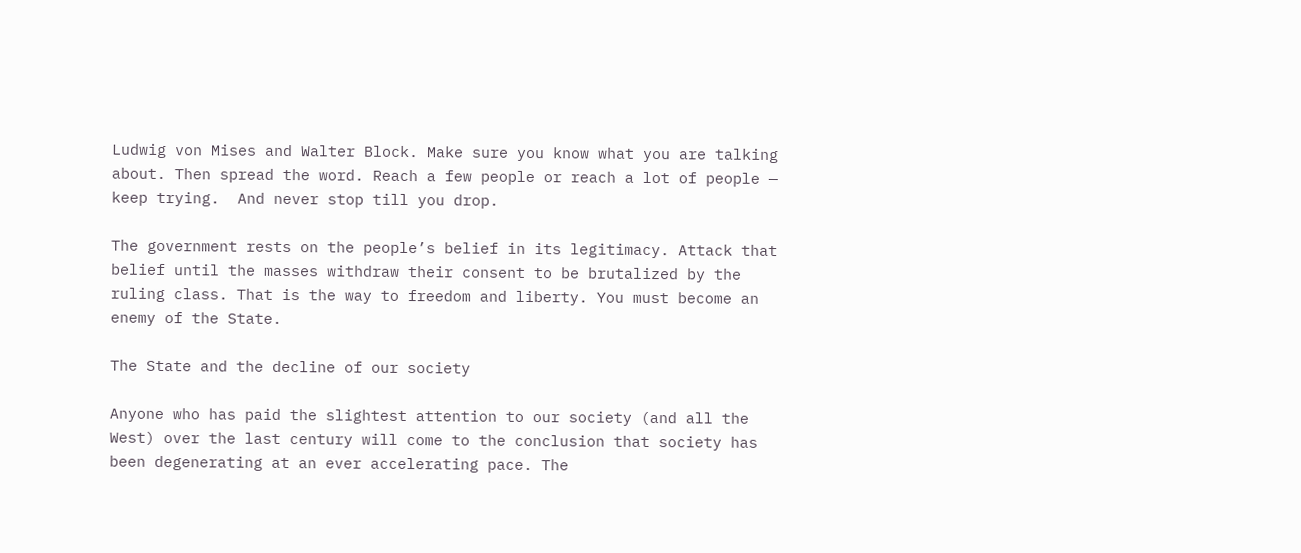Ludwig von Mises and Walter Block. Make sure you know what you are talking about. Then spread the word. Reach a few people or reach a lot of people — keep trying.  And never stop till you drop.

The government rests on the people’s belief in its legitimacy. Attack that belief until the masses withdraw their consent to be brutalized by the ruling class. That is the way to freedom and liberty. You must become an enemy of the State.

The State and the decline of our society

Anyone who has paid the slightest attention to our society (and all the West) over the last century will come to the conclusion that society has been degenerating at an ever accelerating pace. The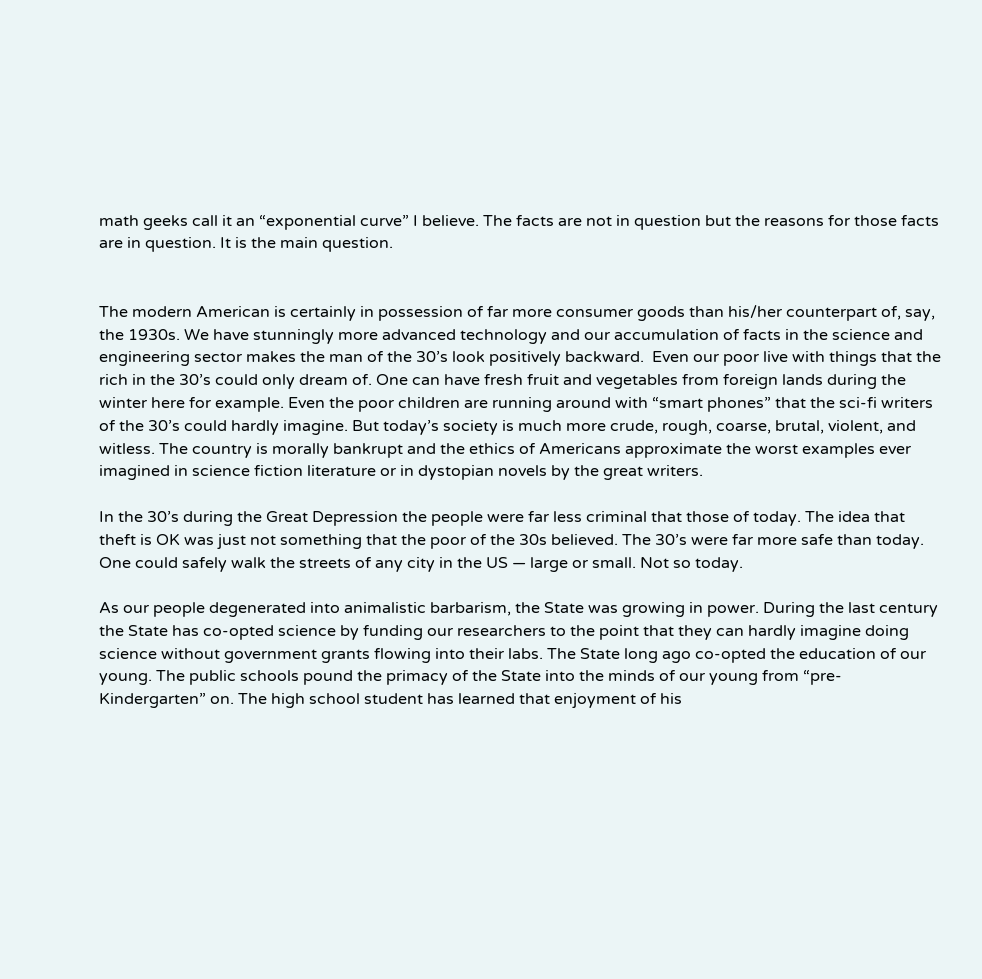math geeks call it an “exponential curve” I believe. The facts are not in question but the reasons for those facts are in question. It is the main question.


The modern American is certainly in possession of far more consumer goods than his/her counterpart of, say, the 1930s. We have stunningly more advanced technology and our accumulation of facts in the science and engineering sector makes the man of the 30’s look positively backward.  Even our poor live with things that the rich in the 30’s could only dream of. One can have fresh fruit and vegetables from foreign lands during the winter here for example. Even the poor children are running around with “smart phones” that the sci-fi writers of the 30’s could hardly imagine. But today’s society is much more crude, rough, coarse, brutal, violent, and witless. The country is morally bankrupt and the ethics of Americans approximate the worst examples ever imagined in science fiction literature or in dystopian novels by the great writers.

In the 30’s during the Great Depression the people were far less criminal that those of today. The idea that theft is OK was just not something that the poor of the 30s believed. The 30’s were far more safe than today. One could safely walk the streets of any city in the US — large or small. Not so today.

As our people degenerated into animalistic barbarism, the State was growing in power. During the last century the State has co-opted science by funding our researchers to the point that they can hardly imagine doing science without government grants flowing into their labs. The State long ago co-opted the education of our young. The public schools pound the primacy of the State into the minds of our young from “pre-Kindergarten” on. The high school student has learned that enjoyment of his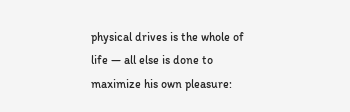physical drives is the whole of life — all else is done to maximize his own pleasure: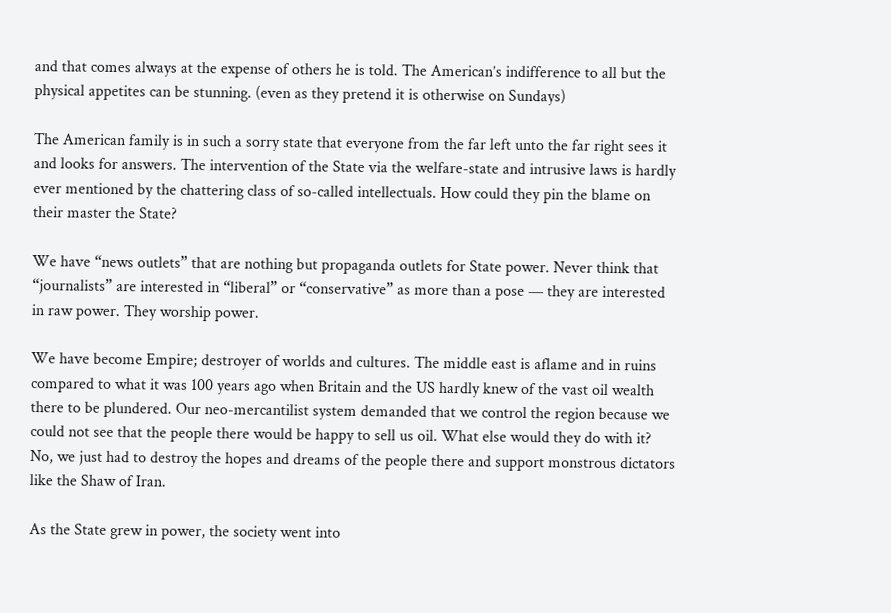and that comes always at the expense of others he is told. The American’s indifference to all but the physical appetites can be stunning. (even as they pretend it is otherwise on Sundays)

The American family is in such a sorry state that everyone from the far left unto the far right sees it and looks for answers. The intervention of the State via the welfare-state and intrusive laws is hardly ever mentioned by the chattering class of so-called intellectuals. How could they pin the blame on their master the State?

We have “news outlets” that are nothing but propaganda outlets for State power. Never think that “journalists” are interested in “liberal” or “conservative” as more than a pose — they are interested in raw power. They worship power.

We have become Empire; destroyer of worlds and cultures. The middle east is aflame and in ruins compared to what it was 100 years ago when Britain and the US hardly knew of the vast oil wealth there to be plundered. Our neo-mercantilist system demanded that we control the region because we could not see that the people there would be happy to sell us oil. What else would they do with it? No, we just had to destroy the hopes and dreams of the people there and support monstrous dictators like the Shaw of Iran.

As the State grew in power, the society went into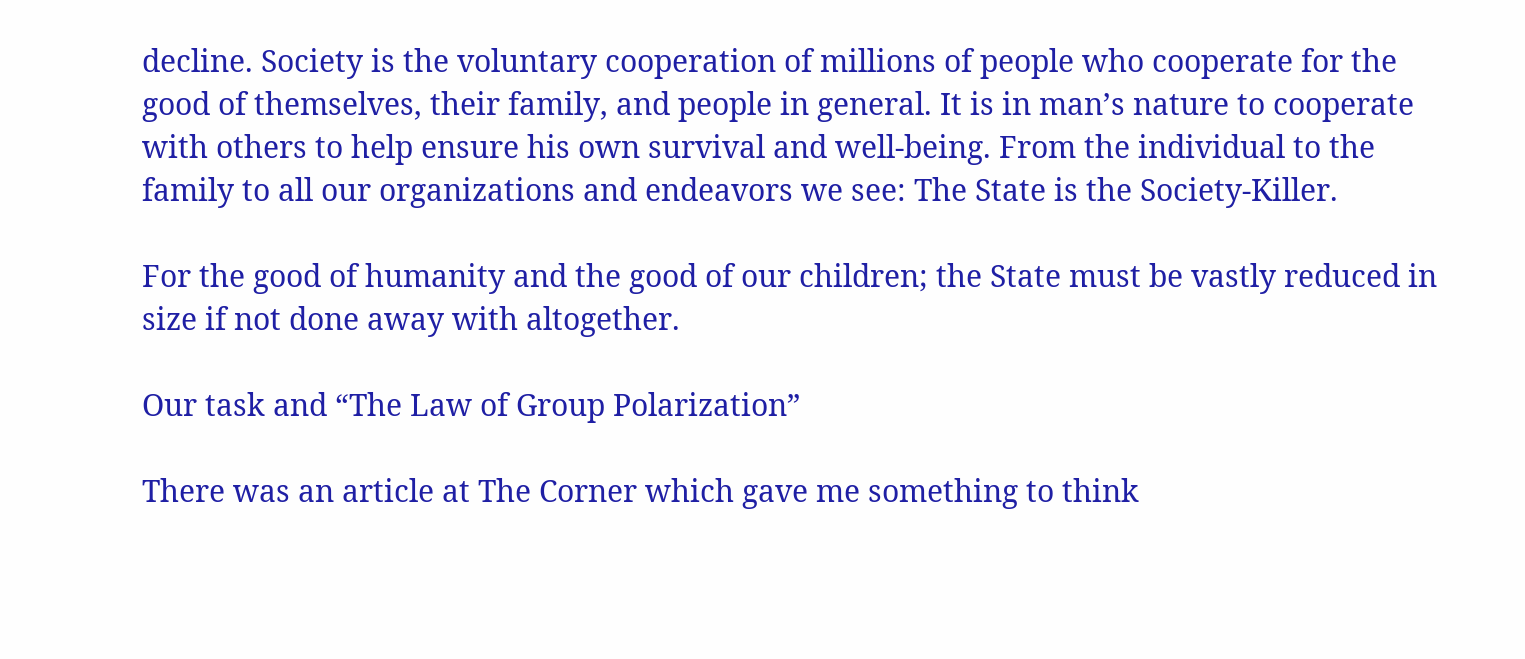decline. Society is the voluntary cooperation of millions of people who cooperate for the good of themselves, their family, and people in general. It is in man’s nature to cooperate with others to help ensure his own survival and well-being. From the individual to the family to all our organizations and endeavors we see: The State is the Society-Killer.

For the good of humanity and the good of our children; the State must be vastly reduced in size if not done away with altogether.

Our task and “The Law of Group Polarization”

There was an article at The Corner which gave me something to think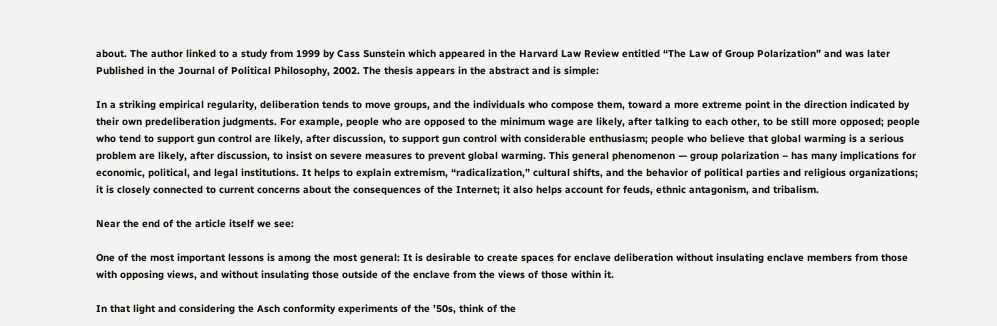about. The author linked to a study from 1999 by Cass Sunstein which appeared in the Harvard Law Review entitled “The Law of Group Polarization” and was later Published in the Journal of Political Philosophy, 2002. The thesis appears in the abstract and is simple:

In a striking empirical regularity, deliberation tends to move groups, and the individuals who compose them, toward a more extreme point in the direction indicated by their own predeliberation judgments. For example, people who are opposed to the minimum wage are likely, after talking to each other, to be still more opposed; people who tend to support gun control are likely, after discussion, to support gun control with considerable enthusiasm; people who believe that global warming is a serious problem are likely, after discussion, to insist on severe measures to prevent global warming. This general phenomenon — group polarization – has many implications for economic, political, and legal institutions. It helps to explain extremism, “radicalization,” cultural shifts, and the behavior of political parties and religious organizations; it is closely connected to current concerns about the consequences of the Internet; it also helps account for feuds, ethnic antagonism, and tribalism.

Near the end of the article itself we see:

One of the most important lessons is among the most general: It is desirable to create spaces for enclave deliberation without insulating enclave members from those with opposing views, and without insulating those outside of the enclave from the views of those within it.

In that light and considering the Asch conformity experiments of the ’50s, think of the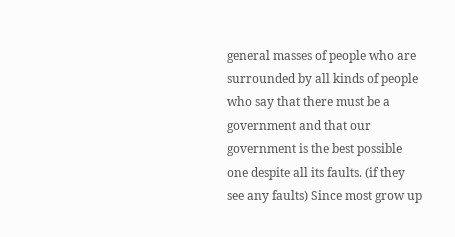general masses of people who are surrounded by all kinds of people who say that there must be a government and that our government is the best possible one despite all its faults. (if they see any faults) Since most grow up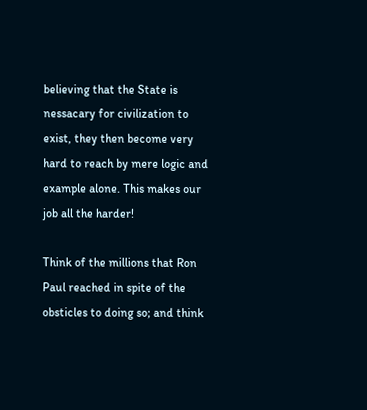believing that the State is nessacary for civilization to exist, they then become very hard to reach by mere logic and example alone. This makes our job all the harder!

Think of the millions that Ron Paul reached in spite of the obsticles to doing so; and think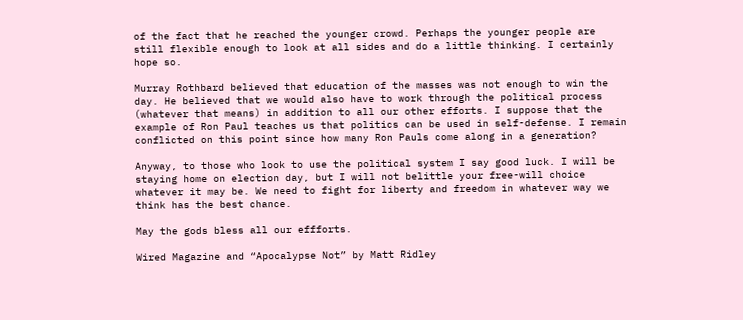of the fact that he reached the younger crowd. Perhaps the younger people are still flexible enough to look at all sides and do a little thinking. I certainly hope so.

Murray Rothbard believed that education of the masses was not enough to win the day. He believed that we would also have to work through the political process (whatever that means) in addition to all our other efforts. I suppose that the example of Ron Paul teaches us that politics can be used in self-defense. I remain conflicted on this point since how many Ron Pauls come along in a generation?

Anyway, to those who look to use the political system I say good luck. I will be staying home on election day, but I will not belittle your free-will choice whatever it may be. We need to fight for liberty and freedom in whatever way we think has the best chance.

May the gods bless all our effforts.

Wired Magazine and “Apocalypse Not” by Matt Ridley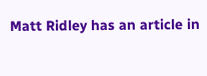Matt Ridley has an article in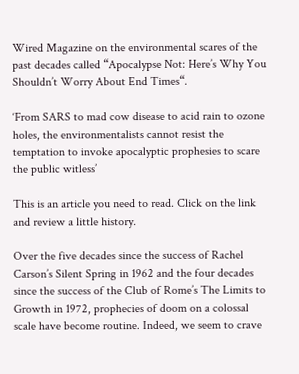Wired Magazine on the environmental scares of the past decades called “Apocalypse Not: Here’s Why You Shouldn’t Worry About End Times“.

‘From SARS to mad cow disease to acid rain to ozone holes, the environmentalists cannot resist the temptation to invoke apocalyptic prophesies to scare the public witless’

This is an article you need to read. Click on the link and review a little history.

Over the five decades since the success of Rachel Carson’s Silent Spring in 1962 and the four decades since the success of the Club of Rome’s The Limits to Growth in 1972, prophecies of doom on a colossal scale have become routine. Indeed, we seem to crave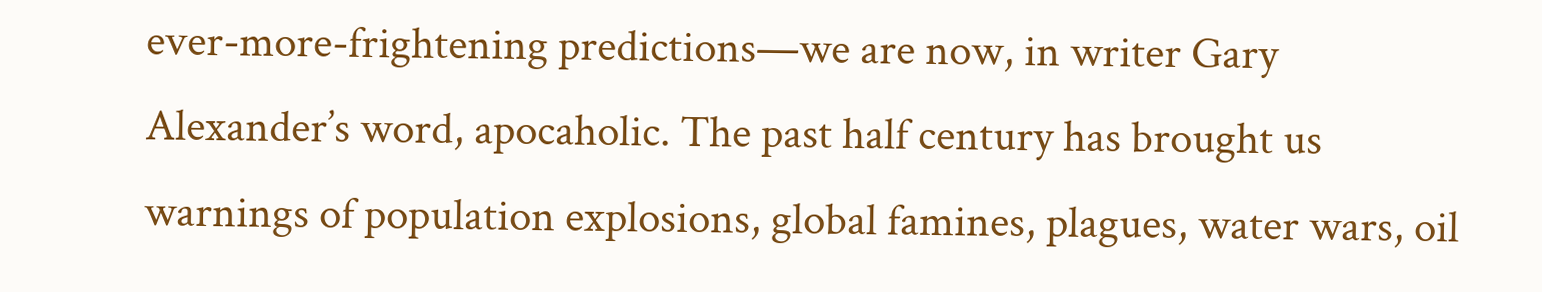ever-more-frightening predictions—we are now, in writer Gary Alexander’s word, apocaholic. The past half century has brought us warnings of population explosions, global famines, plagues, water wars, oil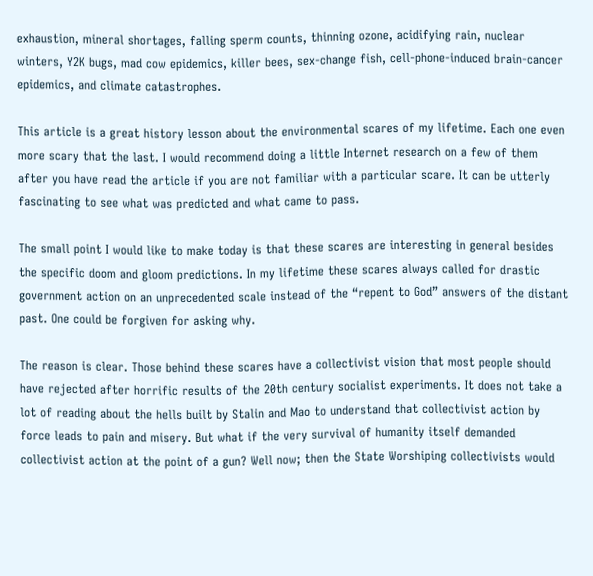exhaustion, mineral shortages, falling sperm counts, thinning ozone, acidifying rain, nuclear winters, Y2K bugs, mad cow epidemics, killer bees, sex-change fish, cell-phone-induced brain-cancer epidemics, and climate catastrophes.

This article is a great history lesson about the environmental scares of my lifetime. Each one even more scary that the last. I would recommend doing a little Internet research on a few of them after you have read the article if you are not familiar with a particular scare. It can be utterly fascinating to see what was predicted and what came to pass.

The small point I would like to make today is that these scares are interesting in general besides the specific doom and gloom predictions. In my lifetime these scares always called for drastic government action on an unprecedented scale instead of the “repent to God” answers of the distant past. One could be forgiven for asking why.

The reason is clear. Those behind these scares have a collectivist vision that most people should have rejected after horrific results of the 20th century socialist experiments. It does not take a lot of reading about the hells built by Stalin and Mao to understand that collectivist action by force leads to pain and misery. But what if the very survival of humanity itself demanded collectivist action at the point of a gun? Well now; then the State Worshiping collectivists would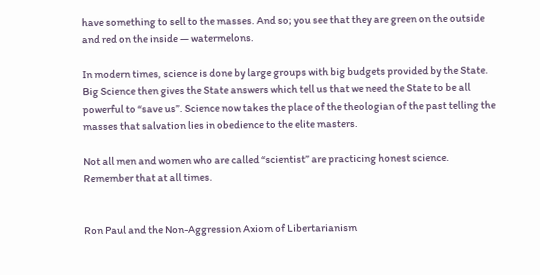have something to sell to the masses. And so; you see that they are green on the outside and red on the inside — watermelons.

In modern times, science is done by large groups with big budgets provided by the State. Big Science then gives the State answers which tell us that we need the State to be all powerful to “save us”. Science now takes the place of the theologian of the past telling the masses that salvation lies in obedience to the elite masters.

Not all men and women who are called “scientist” are practicing honest science. Remember that at all times.


Ron Paul and the Non-Aggression Axiom of Libertarianism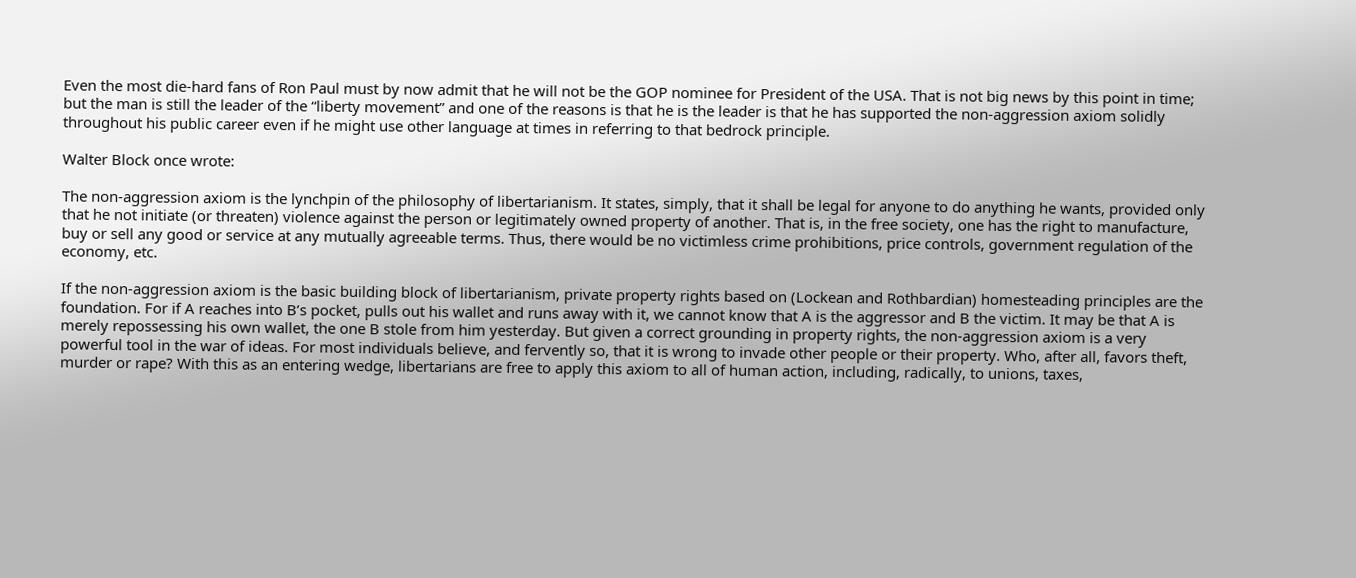Even the most die-hard fans of Ron Paul must by now admit that he will not be the GOP nominee for President of the USA. That is not big news by this point in time; but the man is still the leader of the “liberty movement” and one of the reasons is that he is the leader is that he has supported the non-aggression axiom solidly throughout his public career even if he might use other language at times in referring to that bedrock principle.

Walter Block once wrote:

The non-aggression axiom is the lynchpin of the philosophy of libertarianism. It states, simply, that it shall be legal for anyone to do anything he wants, provided only that he not initiate (or threaten) violence against the person or legitimately owned property of another. That is, in the free society, one has the right to manufacture, buy or sell any good or service at any mutually agreeable terms. Thus, there would be no victimless crime prohibitions, price controls, government regulation of the economy, etc.

If the non-aggression axiom is the basic building block of libertarianism, private property rights based on (Lockean and Rothbardian) homesteading principles are the foundation. For if A reaches into B’s pocket, pulls out his wallet and runs away with it, we cannot know that A is the aggressor and B the victim. It may be that A is merely repossessing his own wallet, the one B stole from him yesterday. But given a correct grounding in property rights, the non-aggression axiom is a very powerful tool in the war of ideas. For most individuals believe, and fervently so, that it is wrong to invade other people or their property. Who, after all, favors theft, murder or rape? With this as an entering wedge, libertarians are free to apply this axiom to all of human action, including, radically, to unions, taxes,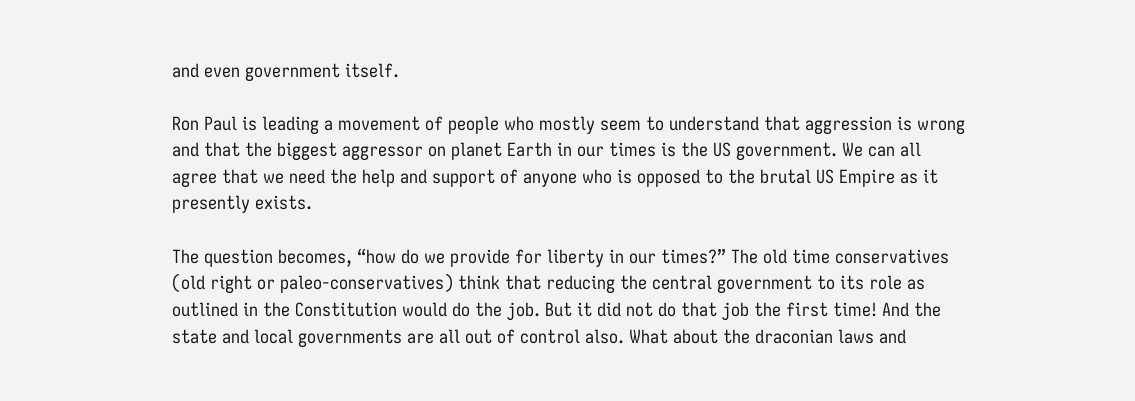and even government itself.

Ron Paul is leading a movement of people who mostly seem to understand that aggression is wrong and that the biggest aggressor on planet Earth in our times is the US government. We can all agree that we need the help and support of anyone who is opposed to the brutal US Empire as it presently exists.

The question becomes, “how do we provide for liberty in our times?” The old time conservatives (old right or paleo-conservatives) think that reducing the central government to its role as outlined in the Constitution would do the job. But it did not do that job the first time! And the state and local governments are all out of control also. What about the draconian laws and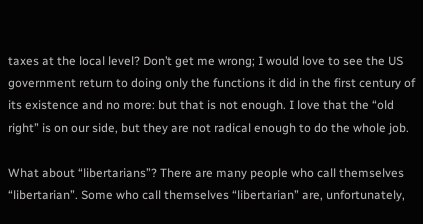taxes at the local level? Don’t get me wrong; I would love to see the US government return to doing only the functions it did in the first century of its existence and no more: but that is not enough. I love that the “old right” is on our side, but they are not radical enough to do the whole job.

What about “libertarians”? There are many people who call themselves “libertarian”. Some who call themselves “libertarian” are, unfortunately,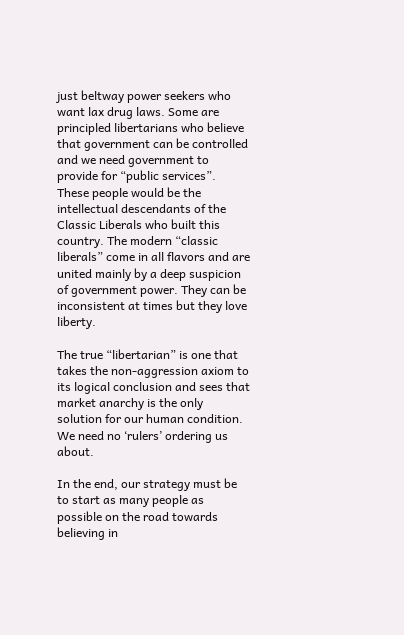just beltway power seekers who want lax drug laws. Some are principled libertarians who believe that government can be controlled and we need government to provide for “public services”. These people would be the intellectual descendants of the Classic Liberals who built this country. The modern “classic liberals” come in all flavors and are united mainly by a deep suspicion of government power. They can be inconsistent at times but they love liberty.

The true “libertarian” is one that takes the non-aggression axiom to its logical conclusion and sees that market anarchy is the only solution for our human condition. We need no ‘rulers’ ordering us about.

In the end, our strategy must be to start as many people as possible on the road towards believing in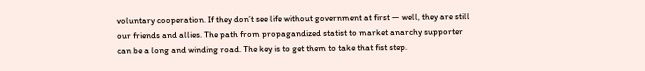voluntary cooperation. If they don’t see life without government at first — well, they are still our friends and allies. The path from propagandized statist to market anarchy supporter can be a long and winding road. The key is to get them to take that fist step.